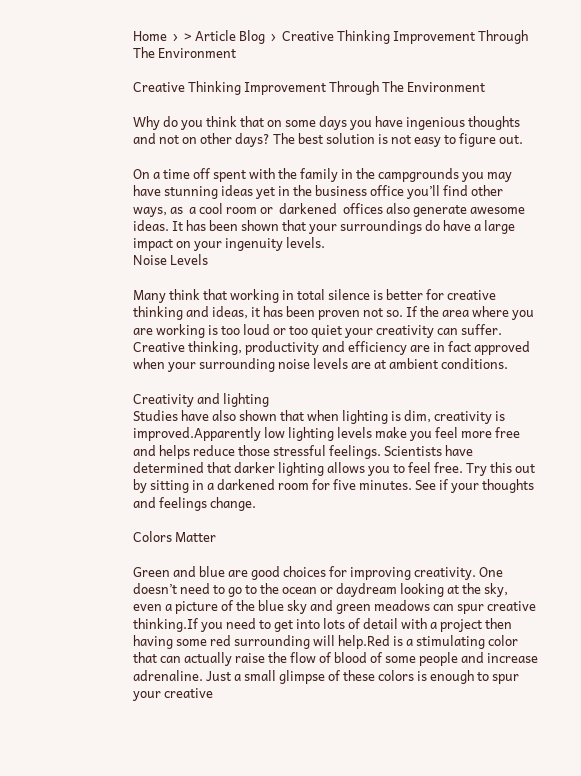Home  ›  > Article Blog  ›  Creative Thinking Improvement Through The Environment

Creative Thinking Improvement Through The Environment

Why do you think that on some days you have ingenious thoughts and not on other days? The best solution is not easy to figure out.

On a time off spent with the family in the campgrounds you may have stunning ideas yet in the business office you’ll find other ways, as  a cool room or  darkened  offices also generate awesome  ideas. It has been shown that your surroundings do have a large impact on your ingenuity levels.
Noise Levels

Many think that working in total silence is better for creative thinking and ideas, it has been proven not so. If the area where you are working is too loud or too quiet your creativity can suffer. Creative thinking, productivity and efficiency are in fact approved when your surrounding noise levels are at ambient conditions.

Creativity and lighting
Studies have also shown that when lighting is dim, creativity is improved.Apparently low lighting levels make you feel more free and helps reduce those stressful feelings. Scientists have determined that darker lighting allows you to feel free. Try this out by sitting in a darkened room for five minutes. See if your thoughts and feelings change.

Colors Matter

Green and blue are good choices for improving creativity. One doesn’t need to go to the ocean or daydream looking at the sky, even a picture of the blue sky and green meadows can spur creative thinking.If you need to get into lots of detail with a project then having some red surrounding will help.Red is a stimulating color that can actually raise the flow of blood of some people and increase adrenaline. Just a small glimpse of these colors is enough to spur your creative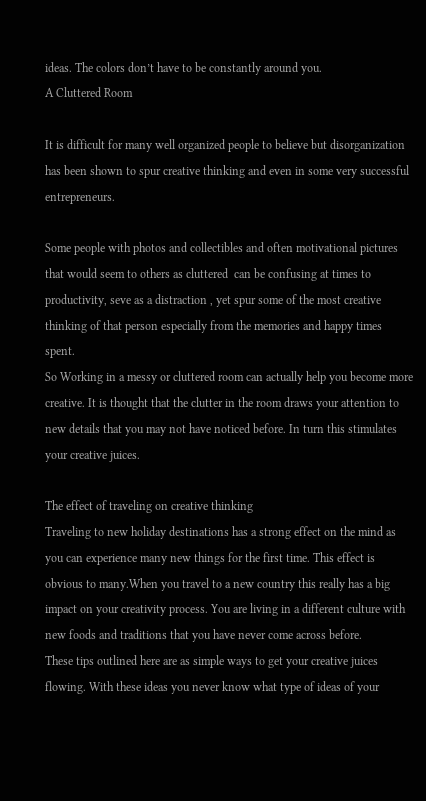ideas. The colors don’t have to be constantly around you.
A Cluttered Room

It is difficult for many well organized people to believe but disorganization has been shown to spur creative thinking and even in some very successful entrepreneurs.

Some people with photos and collectibles and often motivational pictures that would seem to others as cluttered  can be confusing at times to productivity, seve as a distraction , yet spur some of the most creative thinking of that person especially from the memories and happy times spent.
So Working in a messy or cluttered room can actually help you become more creative. It is thought that the clutter in the room draws your attention to new details that you may not have noticed before. In turn this stimulates your creative juices.

The effect of traveling on creative thinking
Traveling to new holiday destinations has a strong effect on the mind as you can experience many new things for the first time. This effect is obvious to many.When you travel to a new country this really has a big impact on your creativity process. You are living in a different culture with new foods and traditions that you have never come across before.
These tips outlined here are as simple ways to get your creative juices flowing. With these ideas you never know what type of ideas of your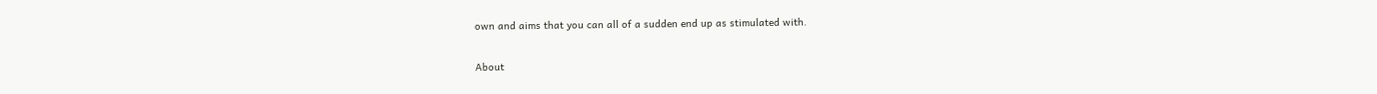own and aims that you can all of a sudden end up as stimulated with.

About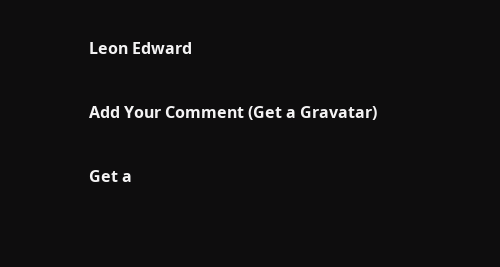Leon Edward

Add Your Comment (Get a Gravatar)

Get a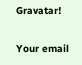Gravatar!

Your email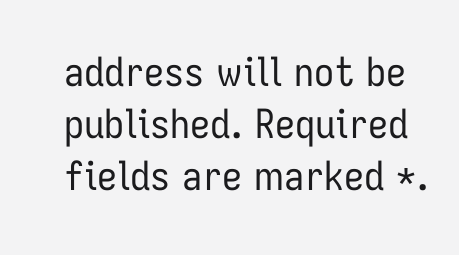address will not be published. Required fields are marked *.